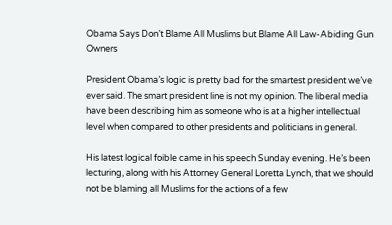Obama Says Don’t Blame All Muslims but Blame All Law-Abiding Gun Owners

President Obama’s logic is pretty bad for the smartest president we’ve ever said. The smart president line is not my opinion. The liberal media have been describing him as someone who is at a higher intellectual level when compared to other presidents and politicians in general.

His latest logical foible came in his speech Sunday evening. He’s been lecturing, along with his Attorney General Loretta Lynch, that we should not be blaming all Muslims for the actions of a few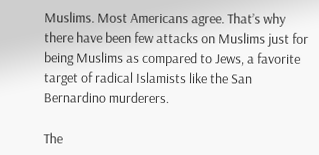Muslims. Most Americans agree. That’s why there have been few attacks on Muslims just for being Muslims as compared to Jews, a favorite target of radical Islamists like the San Bernardino murderers.

The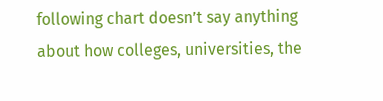following chart doesn’t say anything about how colleges, universities, the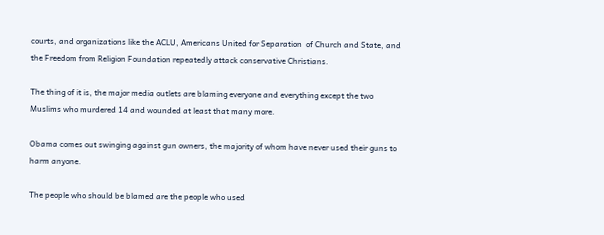courts, and organizations like the ACLU, Americans United for Separation  of Church and State, and the Freedom from Religion Foundation repeatedly attack conservative Christians.

The thing of it is, the major media outlets are blaming everyone and everything except the two Muslims who murdered 14 and wounded at least that many more.

Obama comes out swinging against gun owners, the majority of whom have never used their guns to harm anyone.

The people who should be blamed are the people who used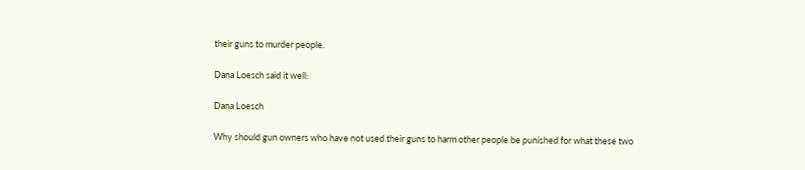their guns to murder people.

Dana Loesch said it well:

Dana Loesch

Why should gun owners who have not used their guns to harm other people be punished for what these two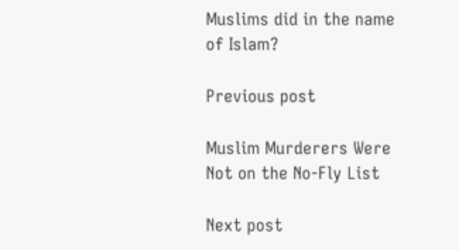Muslims did in the name of Islam?

Previous post

Muslim Murderers Were Not on the No-Fly List

Next post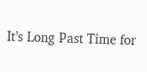It’s Long Past Time for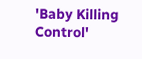'Baby Killing Control'